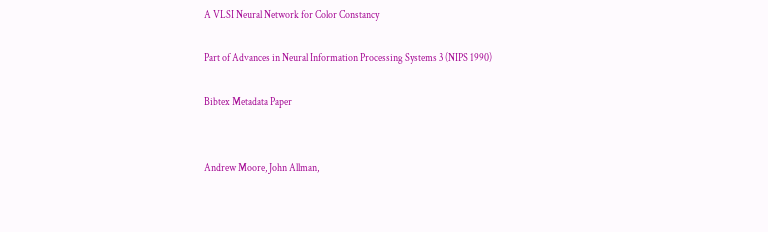A VLSI Neural Network for Color Constancy

Part of Advances in Neural Information Processing Systems 3 (NIPS 1990)

Bibtex Metadata Paper


Andrew Moore, John Allman,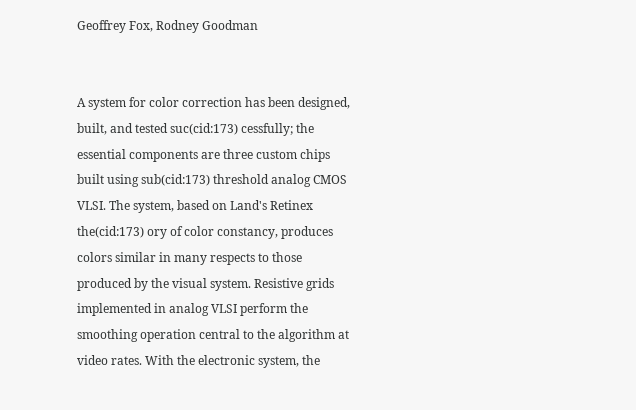Geoffrey Fox, Rodney Goodman


A system for color correction has been designed, built, and tested suc(cid:173) cessfully; the essential components are three custom chips built using sub(cid:173) threshold analog CMOS VLSI. The system, based on Land's Retinex the(cid:173) ory of color constancy, produces colors similar in many respects to those produced by the visual system. Resistive grids implemented in analog VLSI perform the smoothing operation central to the algorithm at video rates. With the electronic system, the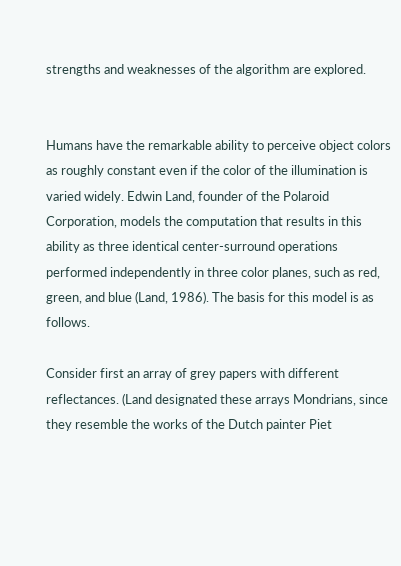strengths and weaknesses of the algorithm are explored.


Humans have the remarkable ability to perceive object colors as roughly constant even if the color of the illumination is varied widely. Edwin Land, founder of the Polaroid Corporation, models the computation that results in this ability as three identical center-surround operations performed independently in three color planes, such as red, green, and blue (Land, 1986). The basis for this model is as follows.

Consider first an array of grey papers with different reflectances. (Land designated these arrays Mondrians, since they resemble the works of the Dutch painter Piet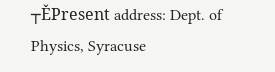┬ĚPresent address: Dept. of Physics, Syracuse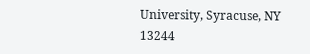University, Syracuse, NY 13244